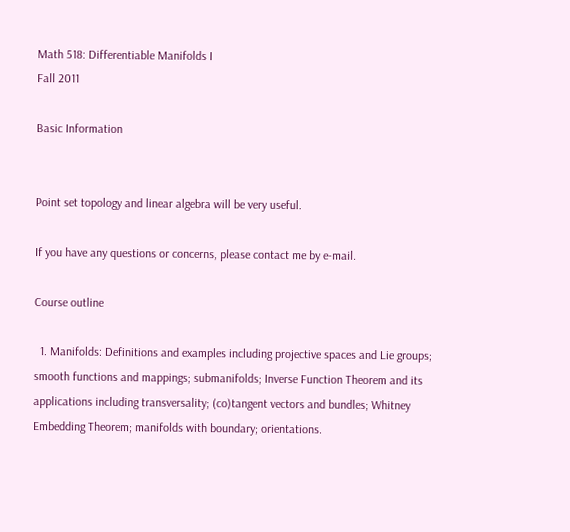Math 518: Differentiable Manifolds I
Fall 2011

Basic Information


Point set topology and linear algebra will be very useful.

If you have any questions or concerns, please contact me by e-mail.

Course outline

  1. Manifolds: Definitions and examples including projective spaces and Lie groups; smooth functions and mappings; submanifolds; Inverse Function Theorem and its applications including transversality; (co)tangent vectors and bundles; Whitney Embedding Theorem; manifolds with boundary; orientations.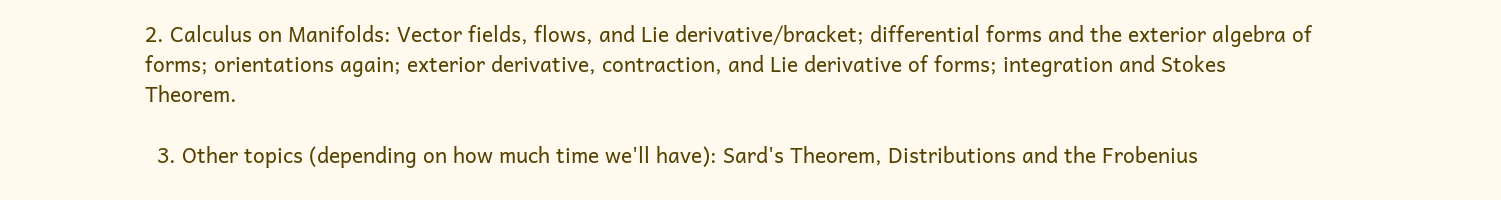2. Calculus on Manifolds: Vector fields, flows, and Lie derivative/bracket; differential forms and the exterior algebra of forms; orientations again; exterior derivative, contraction, and Lie derivative of forms; integration and Stokes Theorem.

  3. Other topics (depending on how much time we'll have): Sard's Theorem, Distributions and the Frobenius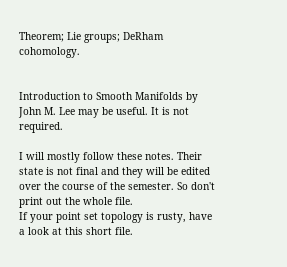Theorem; Lie groups; DeRham cohomology.


Introduction to Smooth Manifolds by John M. Lee may be useful. It is not required.

I will mostly follow these notes. Their state is not final and they will be edited over the course of the semester. So don't print out the whole file.
If your point set topology is rusty, have a look at this short file.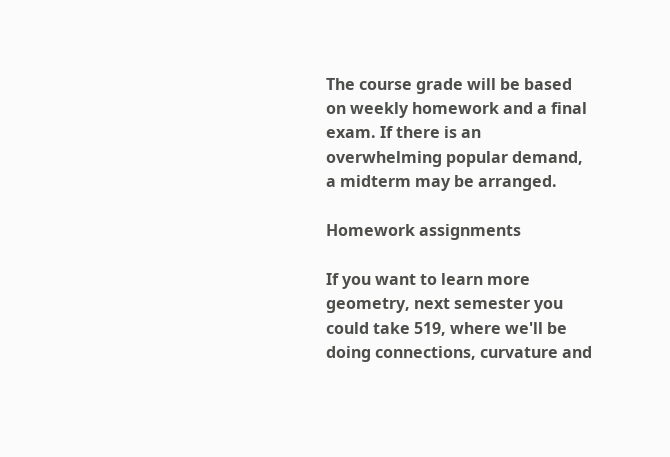The course grade will be based on weekly homework and a final exam. If there is an overwhelming popular demand, a midterm may be arranged.

Homework assignments

If you want to learn more geometry, next semester you could take 519, where we'll be doing connections, curvature and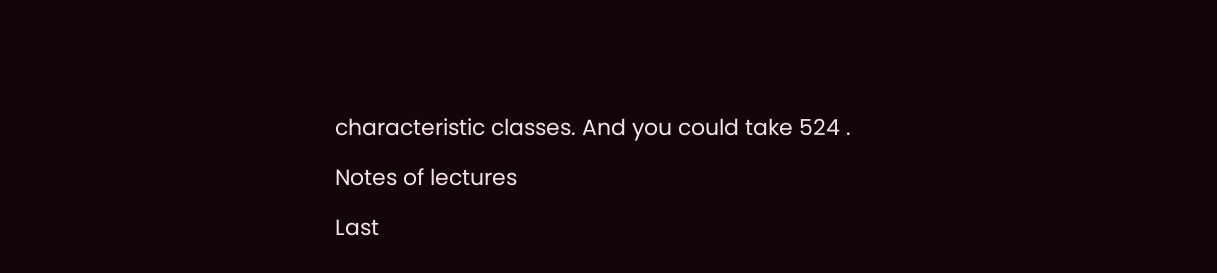characteristic classes. And you could take 524 .

Notes of lectures

Last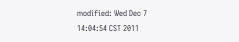modified: Wed Dec 7 14:04:54 CST 2011